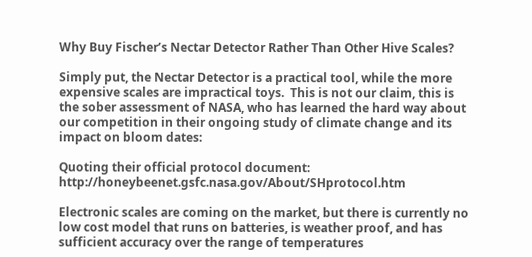Why Buy Fischer’s Nectar Detector Rather Than Other Hive Scales?

Simply put, the Nectar Detector is a practical tool, while the more expensive scales are impractical toys.  This is not our claim, this is the sober assessment of NASA, who has learned the hard way about our competition in their ongoing study of climate change and its impact on bloom dates:

Quoting their official protocol document: http://honeybeenet.gsfc.nasa.gov/About/SHprotocol.htm

Electronic scales are coming on the market, but there is currently no low cost model that runs on batteries, is weather proof, and has sufficient accuracy over the range of temperatures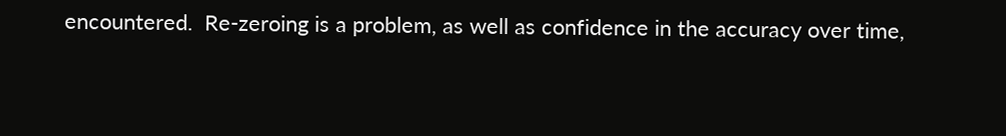encountered.  Re-zeroing is a problem, as well as confidence in the accuracy over time,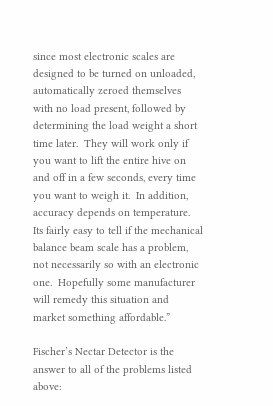since most electronic scales are designed to be turned on unloaded, automatically zeroed themselves with no load present, followed by determining the load weight a short time later.  They will work only if you want to lift the entire hive on and off in a few seconds, every time you want to weigh it.  In addition, accuracy depends on temperature.  Its fairly easy to tell if the mechanical balance beam scale has a problem, not necessarily so with an electronic one.  Hopefully some manufacturer will remedy this situation and market something affordable.”

Fischer’s Nectar Detector is the answer to all of the problems listed above: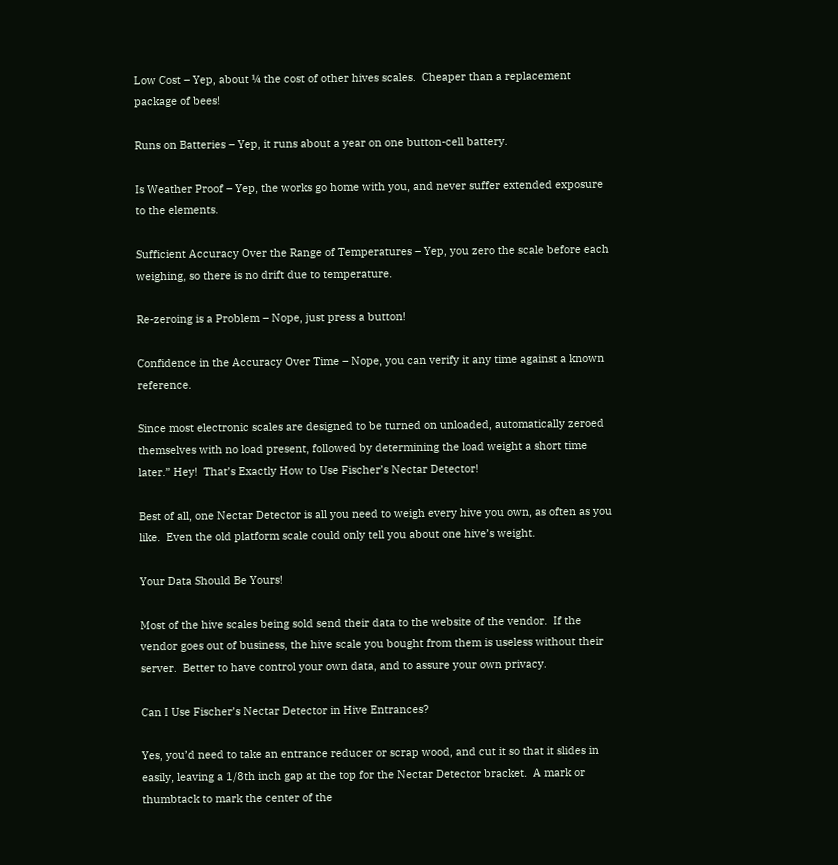Low Cost – Yep, about ¼ the cost of other hives scales.  Cheaper than a replacement package of bees!

Runs on Batteries – Yep, it runs about a year on one button-cell battery.

Is Weather Proof – Yep, the works go home with you, and never suffer extended exposure to the elements.

Sufficient Accuracy Over the Range of Temperatures – Yep, you zero the scale before each weighing, so there is no drift due to temperature.

Re-zeroing is a Problem – Nope, just press a button!

Confidence in the Accuracy Over Time – Nope, you can verify it any time against a known reference.

Since most electronic scales are designed to be turned on unloaded, automatically zeroed themselves with no load present, followed by determining the load weight a short time later.” Hey!  That’s Exactly How to Use Fischer’s Nectar Detector!

Best of all, one Nectar Detector is all you need to weigh every hive you own, as often as you like.  Even the old platform scale could only tell you about one hive’s weight.

Your Data Should Be Yours!

Most of the hive scales being sold send their data to the website of the vendor.  If the vendor goes out of business, the hive scale you bought from them is useless without their server.  Better to have control your own data, and to assure your own privacy.

Can I Use Fischer’s Nectar Detector in Hive Entrances?

Yes, you’d need to take an entrance reducer or scrap wood, and cut it so that it slides in easily, leaving a 1/8th inch gap at the top for the Nectar Detector bracket.  A mark or thumbtack to mark the center of the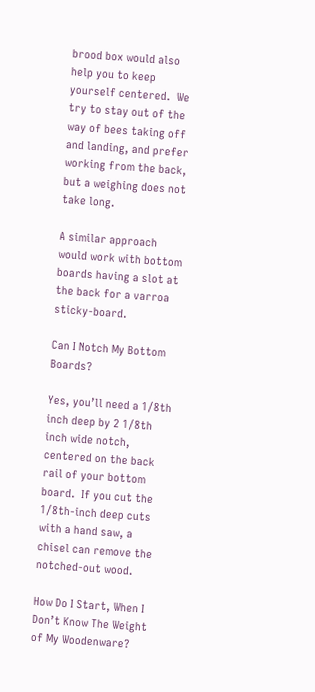brood box would also help you to keep yourself centered.  We try to stay out of the way of bees taking off and landing, and prefer working from the back, but a weighing does not take long.

A similar approach would work with bottom boards having a slot at the back for a varroa sticky-board.

Can I Notch My Bottom Boards?

Yes, you’ll need a 1/8th inch deep by 2 1/8th inch wide notch, centered on the back rail of your bottom board.  If you cut the 1/8th-inch deep cuts with a hand saw, a chisel can remove the notched-out wood.

How Do I Start, When I Don’t Know The Weight of My Woodenware?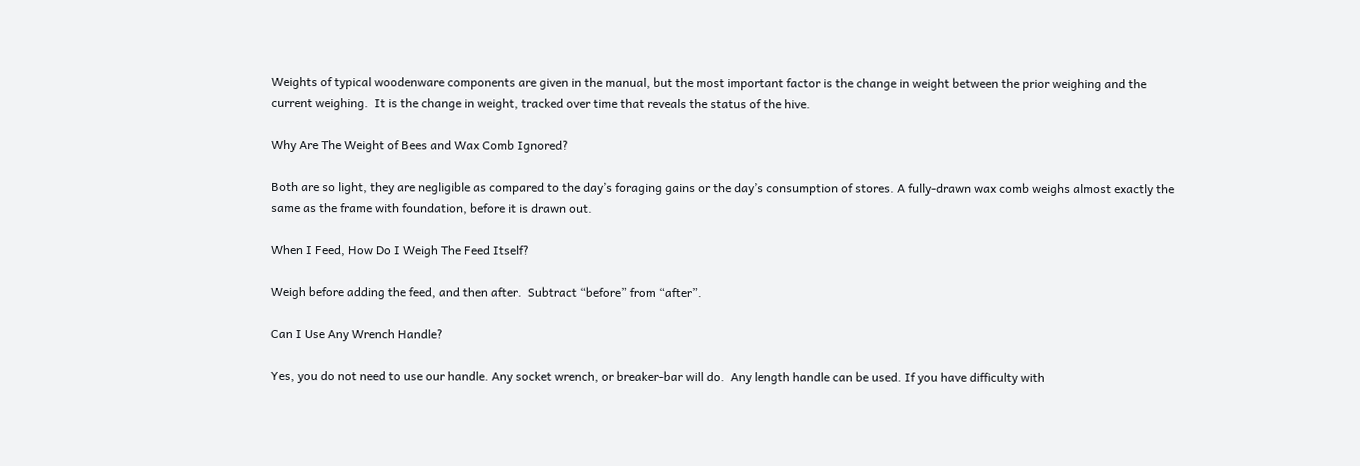Weights of typical woodenware components are given in the manual, but the most important factor is the change in weight between the prior weighing and the current weighing.  It is the change in weight, tracked over time that reveals the status of the hive.

Why Are The Weight of Bees and Wax Comb Ignored?

Both are so light, they are negligible as compared to the day’s foraging gains or the day’s consumption of stores. A fully-drawn wax comb weighs almost exactly the same as the frame with foundation, before it is drawn out.

When I Feed, How Do I Weigh The Feed Itself?

Weigh before adding the feed, and then after.  Subtract “before” from “after”.

Can I Use Any Wrench Handle?

Yes, you do not need to use our handle. Any socket wrench, or breaker-bar will do.  Any length handle can be used. If you have difficulty with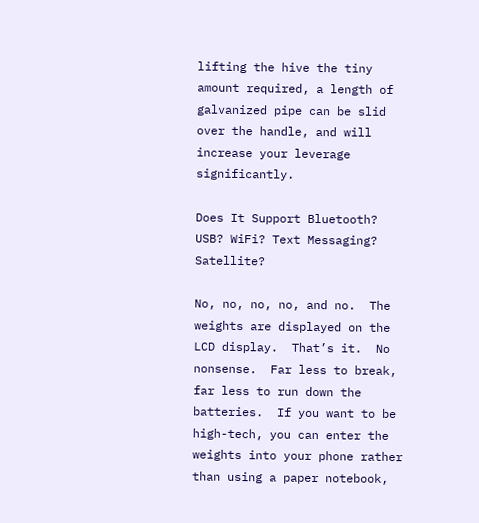lifting the hive the tiny amount required, a length of galvanized pipe can be slid over the handle, and will increase your leverage significantly.

Does It Support Bluetooth? USB? WiFi? Text Messaging? Satellite?

No, no, no, no, and no.  The weights are displayed on the LCD display.  That’s it.  No nonsense.  Far less to break, far less to run down the batteries.  If you want to be high-tech, you can enter the weights into your phone rather than using a paper notebook,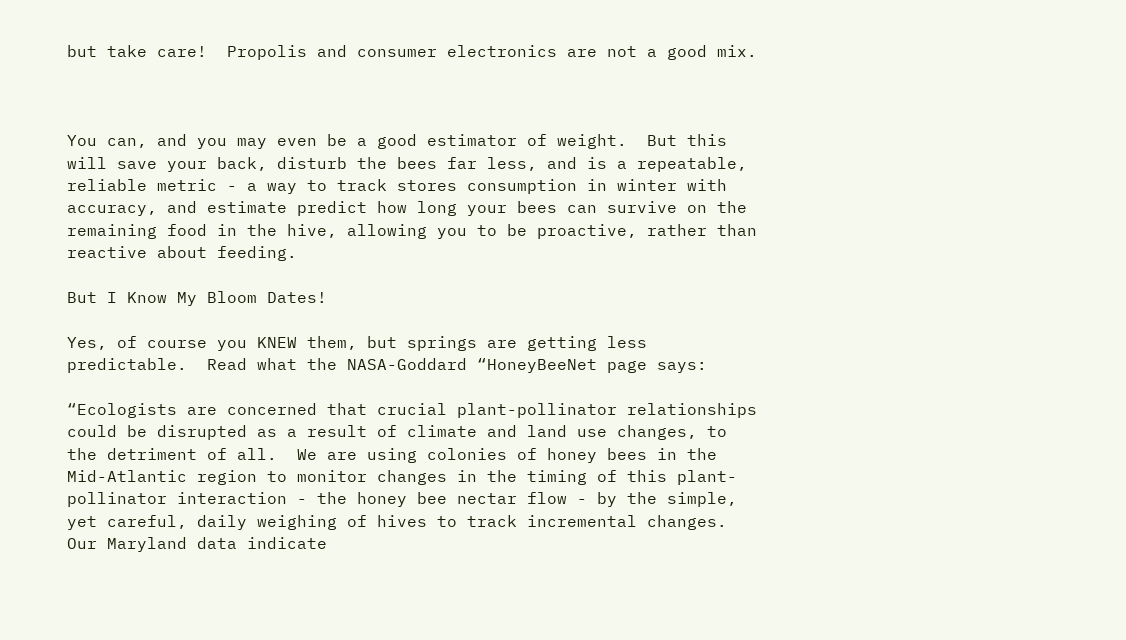but take care!  Propolis and consumer electronics are not a good mix.



You can, and you may even be a good estimator of weight.  But this will save your back, disturb the bees far less, and is a repeatable, reliable metric - a way to track stores consumption in winter with accuracy, and estimate predict how long your bees can survive on the remaining food in the hive, allowing you to be proactive, rather than reactive about feeding.

But I Know My Bloom Dates!

Yes, of course you KNEW them, but springs are getting less predictable.  Read what the NASA-Goddard “HoneyBeeNet page says:

“Ecologists are concerned that crucial plant-pollinator relationships could be disrupted as a result of climate and land use changes, to the detriment of all.  We are using colonies of honey bees in the Mid-Atlantic region to monitor changes in the timing of this plant-pollinator interaction - the honey bee nectar flow - by the simple, yet careful, daily weighing of hives to track incremental changes. Our Maryland data indicate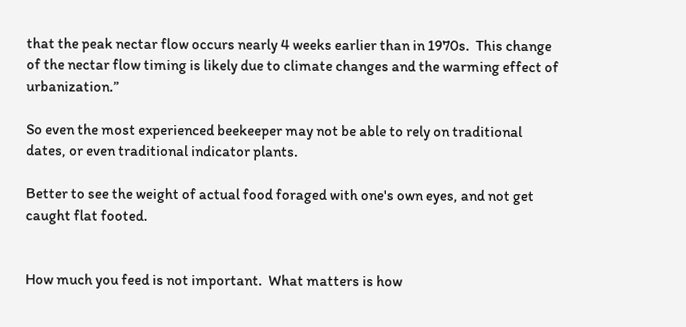that the peak nectar flow occurs nearly 4 weeks earlier than in 1970s.  This change of the nectar flow timing is likely due to climate changes and the warming effect of urbanization.”

So even the most experienced beekeeper may not be able to rely on traditional dates, or even traditional indicator plants.

Better to see the weight of actual food foraged with one's own eyes, and not get caught flat footed.


How much you feed is not important.  What matters is how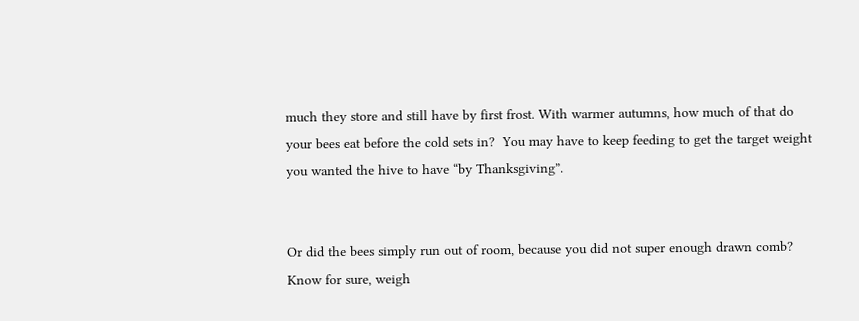much they store and still have by first frost. With warmer autumns, how much of that do your bees eat before the cold sets in?  You may have to keep feeding to get the target weight you wanted the hive to have “by Thanksgiving”.


Or did the bees simply run out of room, because you did not super enough drawn comb? Know for sure, weigh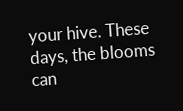your hive. These days, the blooms can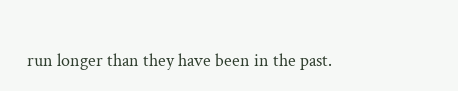run longer than they have been in the past.